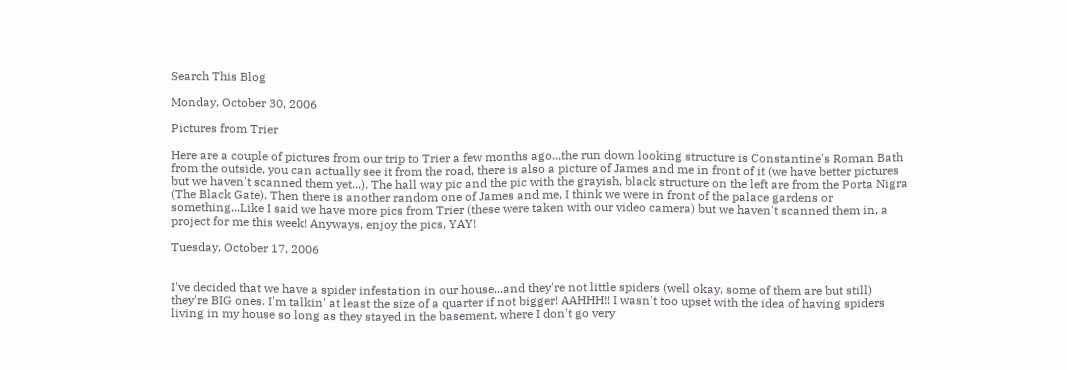Search This Blog

Monday, October 30, 2006

Pictures from Trier

Here are a couple of pictures from our trip to Trier a few months ago...the run down looking structure is Constantine's Roman Bath from the outside, you can actually see it from the road, there is also a picture of James and me in front of it (we have better pictures but we haven't scanned them yet...). The hall way pic and the pic with the grayish, black structure on the left are from the Porta Nigra (The Black Gate). Then there is another random one of James and me, I think we were in front of the palace gardens or something...Like I said we have more pics from Trier (these were taken with our video camera) but we haven't scanned them in, a project for me this week! Anyways, enjoy the pics, YAY!

Tuesday, October 17, 2006


I've decided that we have a spider infestation in our house...and they're not little spiders (well okay, some of them are but still) they're BIG ones. I'm talkin' at least the size of a quarter if not bigger! AAHHH!! I wasn't too upset with the idea of having spiders living in my house so long as they stayed in the basement, where I don't go very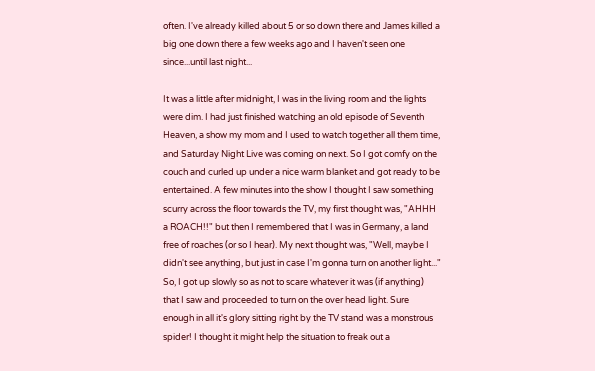often. I've already killed about 5 or so down there and James killed a big one down there a few weeks ago and I haven't seen one since...until last night...

It was a little after midnight, I was in the living room and the lights were dim. I had just finished watching an old episode of Seventh Heaven, a show my mom and I used to watch together all them time, and Saturday Night Live was coming on next. So I got comfy on the couch and curled up under a nice warm blanket and got ready to be entertained. A few minutes into the show I thought I saw something scurry across the floor towards the TV, my first thought was, "AHHH a ROACH!!" but then I remembered that I was in Germany, a land free of roaches (or so I hear). My next thought was, "Well, maybe I didn't see anything, but just in case I'm gonna turn on another light..." So, I got up slowly so as not to scare whatever it was (if anything) that I saw and proceeded to turn on the over head light. Sure enough in all it's glory sitting right by the TV stand was a monstrous spider! I thought it might help the situation to freak out a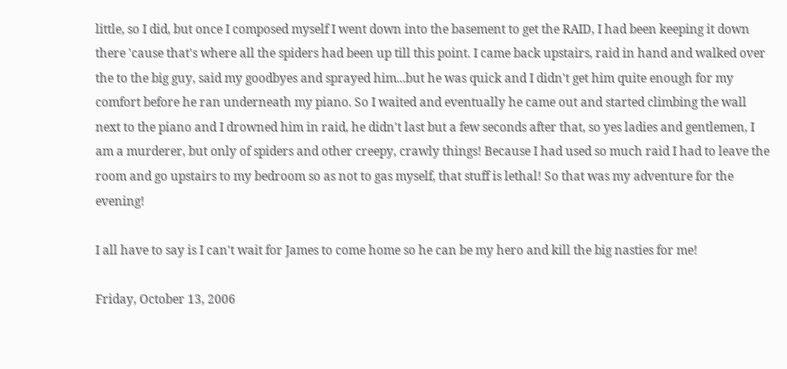little, so I did, but once I composed myself I went down into the basement to get the RAID, I had been keeping it down there 'cause that's where all the spiders had been up till this point. I came back upstairs, raid in hand and walked over the to the big guy, said my goodbyes and sprayed him...but he was quick and I didn't get him quite enough for my comfort before he ran underneath my piano. So I waited and eventually he came out and started climbing the wall next to the piano and I drowned him in raid, he didn't last but a few seconds after that, so yes ladies and gentlemen, I am a murderer, but only of spiders and other creepy, crawly things! Because I had used so much raid I had to leave the room and go upstairs to my bedroom so as not to gas myself, that stuff is lethal! So that was my adventure for the evening!

I all have to say is I can't wait for James to come home so he can be my hero and kill the big nasties for me!

Friday, October 13, 2006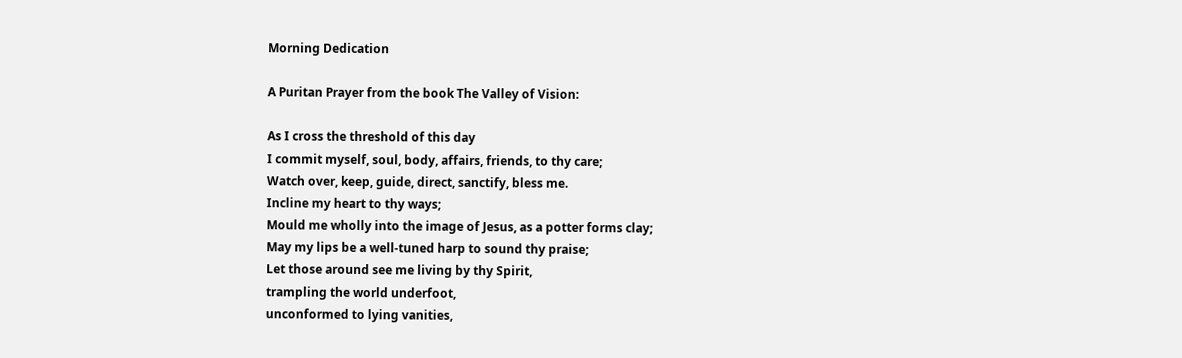Morning Dedication

A Puritan Prayer from the book The Valley of Vision:

As I cross the threshold of this day
I commit myself, soul, body, affairs, friends, to thy care;
Watch over, keep, guide, direct, sanctify, bless me.
Incline my heart to thy ways;
Mould me wholly into the image of Jesus, as a potter forms clay;
May my lips be a well-tuned harp to sound thy praise;
Let those around see me living by thy Spirit,
trampling the world underfoot,
unconformed to lying vanities,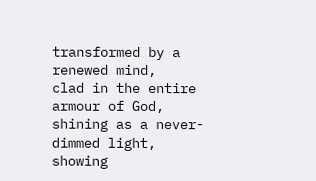transformed by a renewed mind,
clad in the entire armour of God,
shining as a never-dimmed light,
showing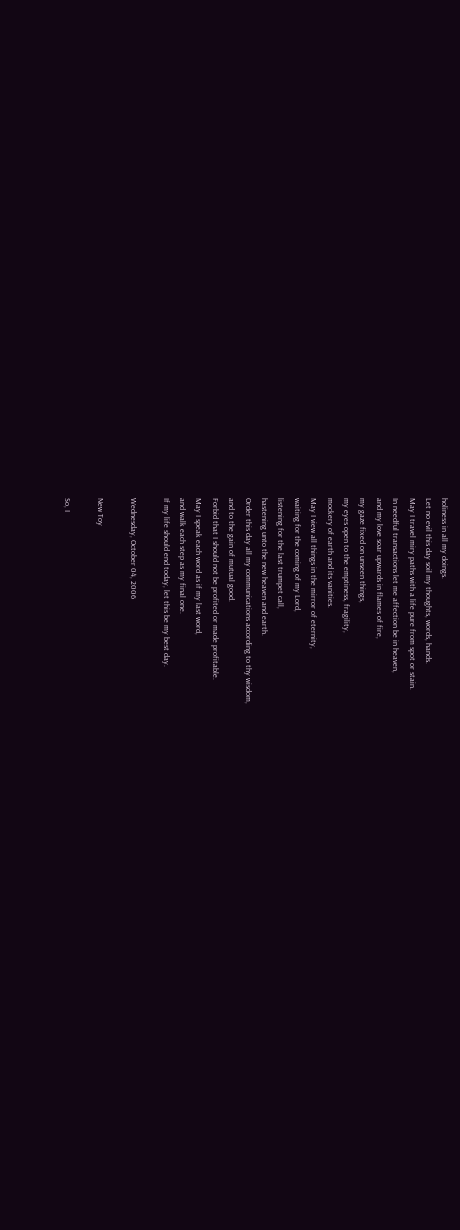holiness in all my doings.
Let no evil this day soil my thoughts, words, hands.
May I travel miry paths with a life pure from spot or stain.
In needful transactions let me affection be in heaven,
and my love soar upwards in flames of fire,
my gaze fixed on unseen things,
my eyes open to the emptiness, fragility,
mockery of earth and its vanities.
May I view all things in the mirror of eternity,
waiting for the coming of my Lord,
listening for the last trumpet call,
hastening unto the new heaven and earth.
Order this day all my communications according to thy wisdom,
and to the gain of mutual good.
Forbid that I should not be profited or made profitable.
May I speak each word as if my last word,
and walk each step as my final one.
If my life should end today, let this be my best day.

Wednesday, October 04, 2006

New Toy

So, I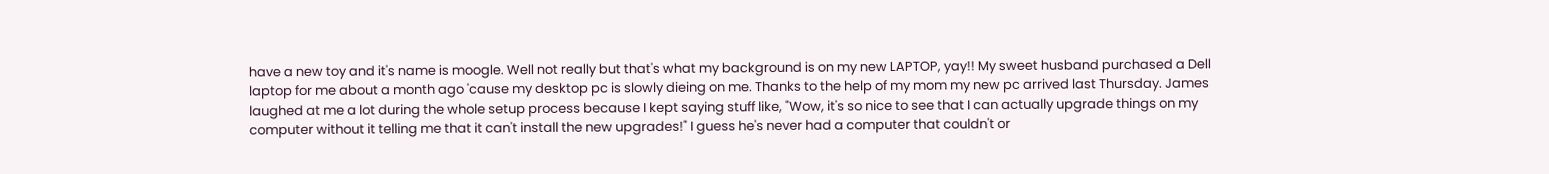have a new toy and it's name is moogle. Well not really but that's what my background is on my new LAPTOP, yay!! My sweet husband purchased a Dell laptop for me about a month ago 'cause my desktop pc is slowly dieing on me. Thanks to the help of my mom my new pc arrived last Thursday. James laughed at me a lot during the whole setup process because I kept saying stuff like, "Wow, it's so nice to see that I can actually upgrade things on my computer without it telling me that it can't install the new upgrades!" I guess he's never had a computer that couldn't or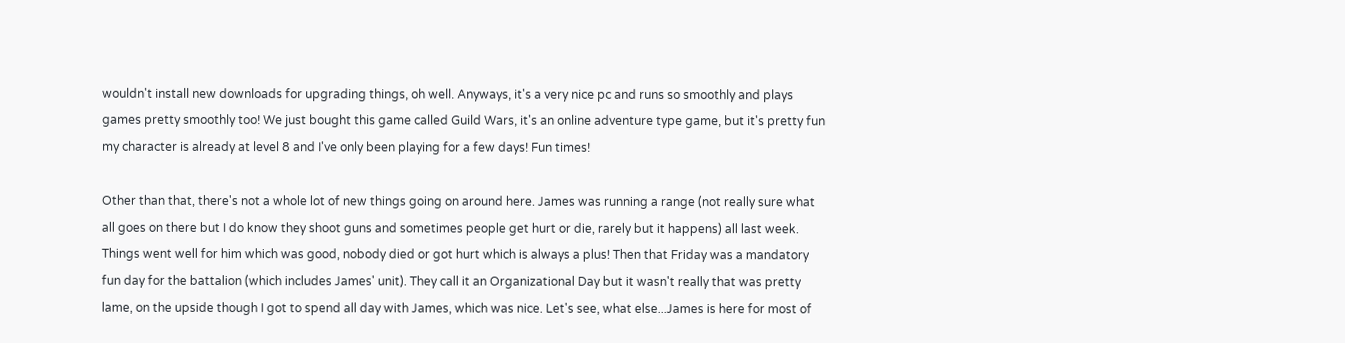wouldn't install new downloads for upgrading things, oh well. Anyways, it's a very nice pc and runs so smoothly and plays games pretty smoothly too! We just bought this game called Guild Wars, it's an online adventure type game, but it's pretty fun my character is already at level 8 and I've only been playing for a few days! Fun times!

Other than that, there's not a whole lot of new things going on around here. James was running a range (not really sure what all goes on there but I do know they shoot guns and sometimes people get hurt or die, rarely but it happens) all last week. Things went well for him which was good, nobody died or got hurt which is always a plus! Then that Friday was a mandatory fun day for the battalion (which includes James' unit). They call it an Organizational Day but it wasn't really that was pretty lame, on the upside though I got to spend all day with James, which was nice. Let's see, what else...James is here for most of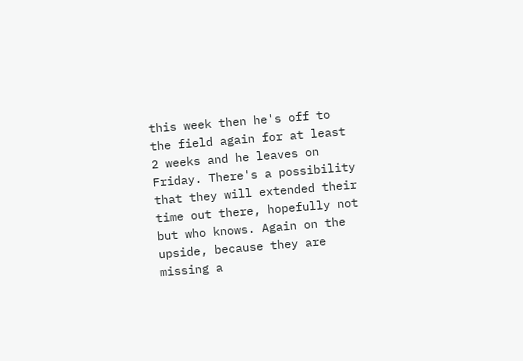this week then he's off to the field again for at least 2 weeks and he leaves on Friday. There's a possibility that they will extended their time out there, hopefully not but who knows. Again on the upside, because they are missing a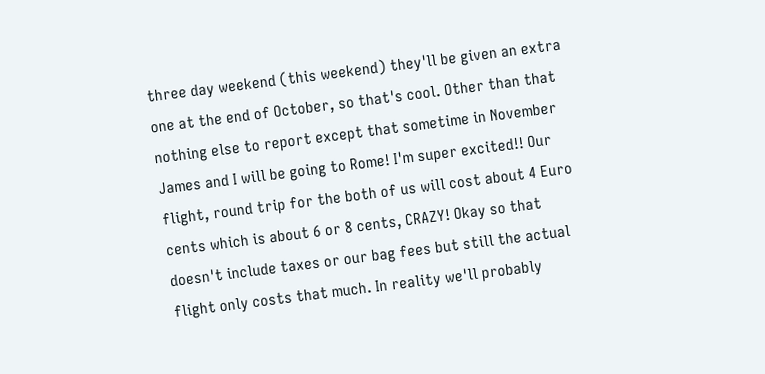three day weekend (this weekend) they'll be given an extra one at the end of October, so that's cool. Other than that nothing else to report except that sometime in November James and I will be going to Rome! I'm super excited!! Our flight, round trip for the both of us will cost about 4 Euro cents which is about 6 or 8 cents, CRAZY! Okay so that doesn't include taxes or our bag fees but still the actual flight only costs that much. In reality we'll probably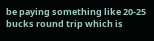be paying something like 20-25 bucks round trip which is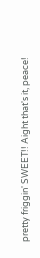pretty friggin' SWEET!! Aight that's it, peace!